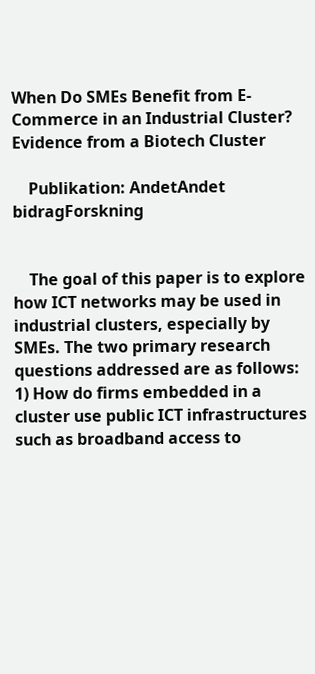When Do SMEs Benefit from E-Commerce in an Industrial Cluster? Evidence from a Biotech Cluster

    Publikation: AndetAndet bidragForskning


    The goal of this paper is to explore how ICT networks may be used in industrial clusters, especially by SMEs. The two primary research questions addressed are as follows: 1) How do firms embedded in a cluster use public ICT infrastructures such as broadband access to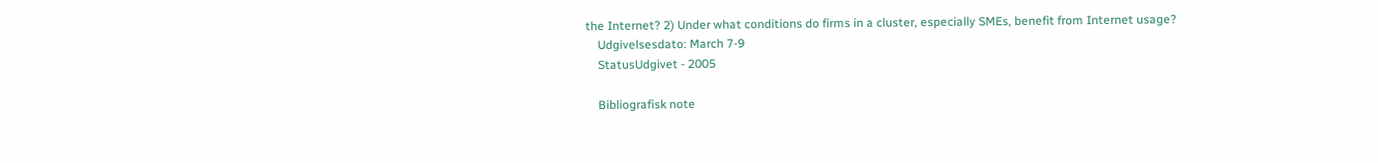the Internet? 2) Under what conditions do firms in a cluster, especially SMEs, benefit from Internet usage?
    Udgivelsesdato: March 7-9
    StatusUdgivet - 2005

    Bibliografisk note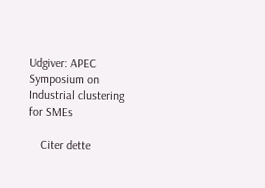Udgiver: APEC Symposium on Industrial clustering for SMEs

    Citer dette